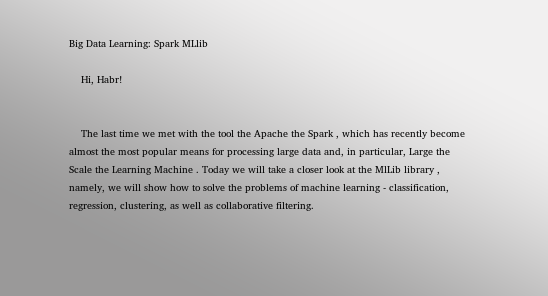Big Data Learning: Spark MLlib

    Hi, Habr!


    The last time we met with the tool the Apache the Spark , which has recently become almost the most popular means for processing large data and, in particular, Large the Scale the Learning Machine . Today we will take a closer look at the MlLib library , namely, we will show how to solve the problems of machine learning - classification, regression, clustering, as well as collaborative filtering.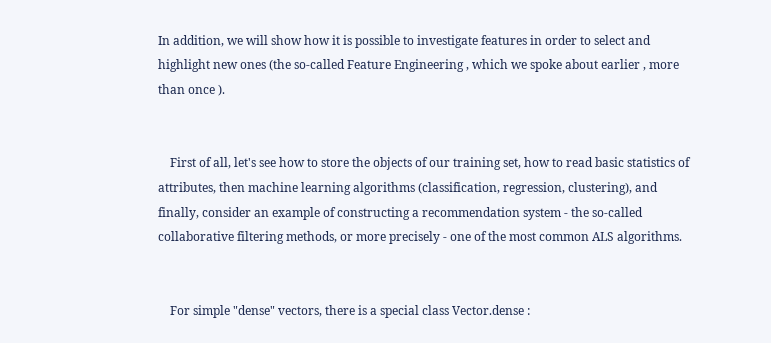In addition, we will show how it is possible to investigate features in order to select and highlight new ones (the so-called Feature Engineering , which we spoke about earlier , more than once ).


    First of all, let's see how to store the objects of our training set, how to read basic statistics of attributes, then machine learning algorithms (classification, regression, clustering), and finally, consider an example of constructing a recommendation system - the so-called collaborative filtering methods, or more precisely - one of the most common ALS algorithms.


    For simple "dense" vectors, there is a special class Vector.dense :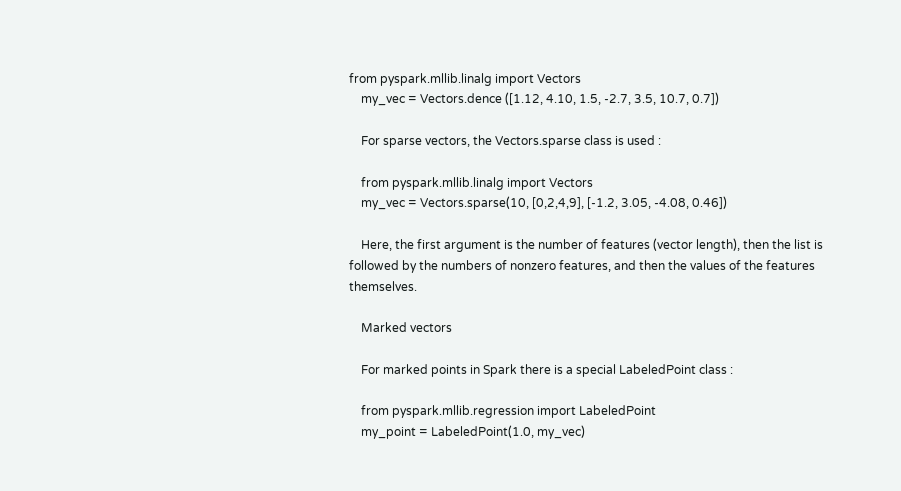from pyspark.mllib.linalg import Vectors
    my_vec = Vectors.dence ([1.12, 4.10, 1.5, -2.7, 3.5, 10.7, 0.7])

    For sparse vectors, the Vectors.sparse class is used :

    from pyspark.mllib.linalg import Vectors
    my_vec = Vectors.sparse(10, [0,2,4,9], [-1.2, 3.05, -4.08, 0.46])

    Here, the first argument is the number of features (vector length), then the list is followed by the numbers of nonzero features, and then the values of the features themselves.

    Marked vectors

    For marked points in Spark there is a special LabeledPoint class :

    from pyspark.mllib.regression import LabeledPoint
    my_point = LabeledPoint(1.0, my_vec)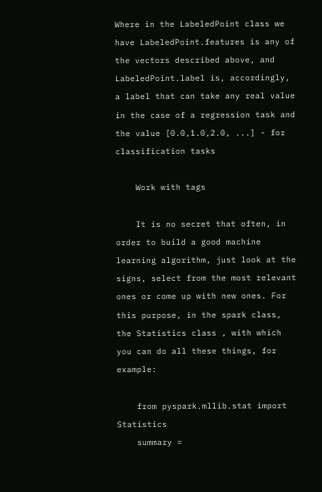Where in the LabeledPoint class we have LabeledPoint.features is any of the vectors described above, and LabeledPoint.label is, accordingly, a label that can take any real value in the case of a regression task and the value [0.0,1.0,2.0, ...] - for classification tasks

    Work with tags

    It is no secret that often, in order to build a good machine learning algorithm, just look at the signs, select from the most relevant ones or come up with new ones. For this purpose, in the spark class, the Statistics class , with which you can do all these things, for example:

    from pyspark.mllib.stat import Statistics
    summary =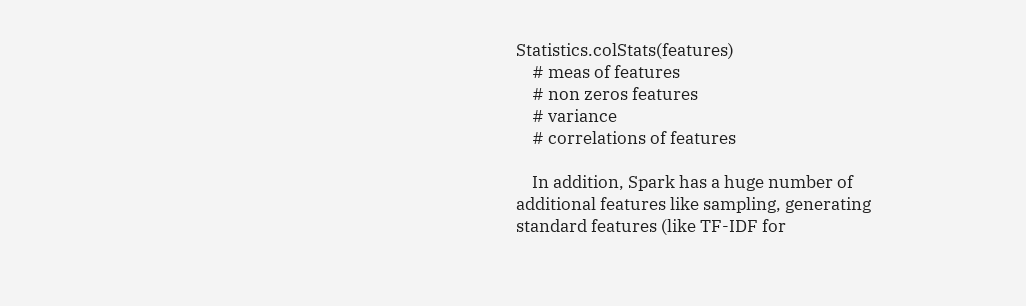Statistics.colStats(features)
    # meas of features
    # non zeros features
    # variance
    # correlations of features

    In addition, Spark has a huge number of additional features like sampling, generating standard features (like TF-IDF for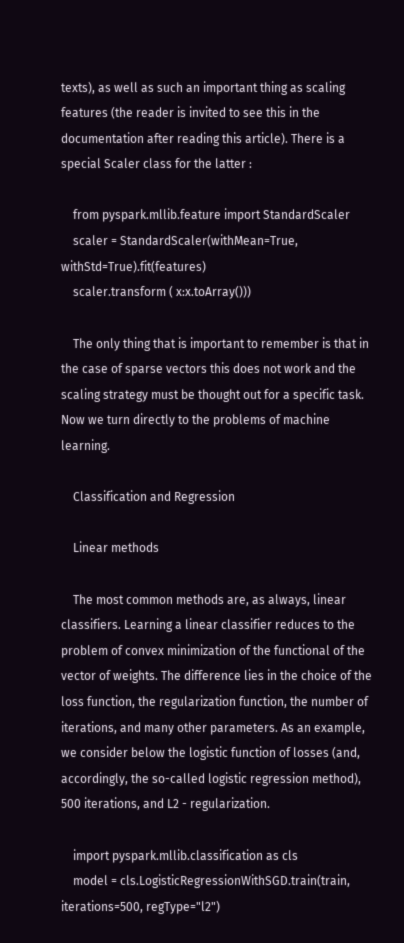texts), as well as such an important thing as scaling features (the reader is invited to see this in the documentation after reading this article). There is a special Scaler class for the latter :

    from pyspark.mllib.feature import StandardScaler
    scaler = StandardScaler(withMean=True, withStd=True).fit(features)
    scaler.transform ( x:x.toArray()))

    The only thing that is important to remember is that in the case of sparse vectors this does not work and the scaling strategy must be thought out for a specific task. Now we turn directly to the problems of machine learning.

    Classification and Regression

    Linear methods

    The most common methods are, as always, linear classifiers. Learning a linear classifier reduces to the problem of convex minimization of the functional of the vector of weights. The difference lies in the choice of the loss function, the regularization function, the number of iterations, and many other parameters. As an example, we consider below the logistic function of losses (and, accordingly, the so-called logistic regression method), 500 iterations, and L2 - regularization.

    import pyspark.mllib.classification as cls
    model = cls.LogisticRegressionWithSGD.train(train, iterations=500, regType="l2")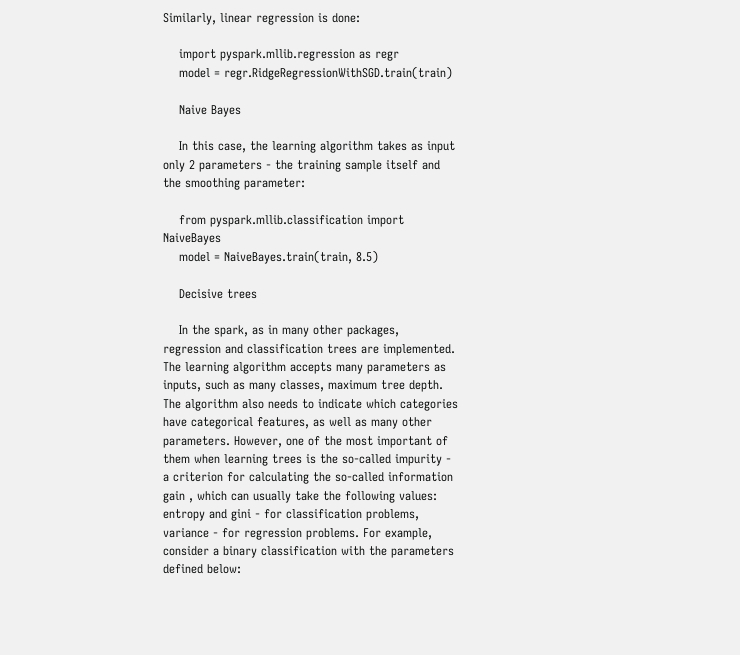Similarly, linear regression is done:

    import pyspark.mllib.regression as regr
    model = regr.RidgeRegressionWithSGD.train(train)

    Naive Bayes

    In this case, the learning algorithm takes as input only 2 parameters - the training sample itself and the smoothing parameter:

    from pyspark.mllib.classification import NaiveBayes
    model = NaiveBayes.train(train, 8.5)

    Decisive trees

    In the spark, as in many other packages, regression and classification trees are implemented. The learning algorithm accepts many parameters as inputs, such as many classes, maximum tree depth. The algorithm also needs to indicate which categories have categorical features, as well as many other parameters. However, one of the most important of them when learning trees is the so-called impurity - a criterion for calculating the so-called information gain , which can usually take the following values: entropy and gini - for classification problems, variance - for regression problems. For example, consider a binary classification with the parameters defined below: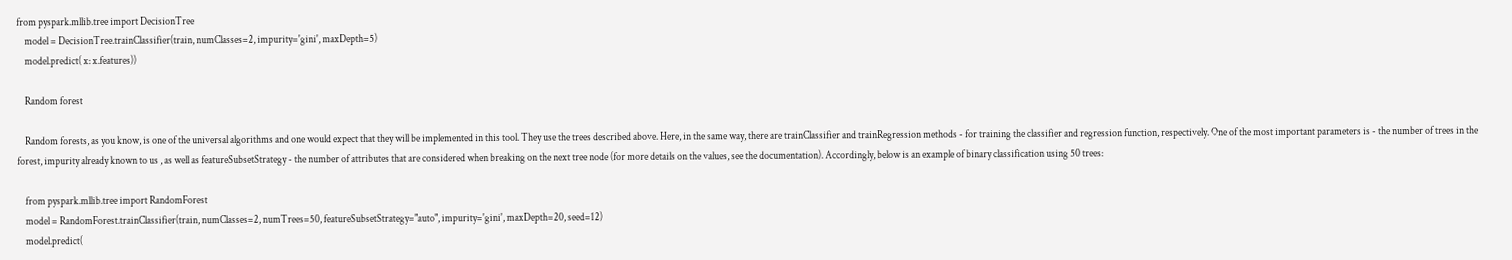from pyspark.mllib.tree import DecisionTree
    model = DecisionTree.trainClassifier(train, numClasses=2, impurity='gini', maxDepth=5)
    model.predict( x: x.features))

    Random forest

    Random forests, as you know, is one of the universal algorithms and one would expect that they will be implemented in this tool. They use the trees described above. Here, in the same way, there are trainClassifier and trainRegression methods - for training the classifier and regression function, respectively. One of the most important parameters is - the number of trees in the forest, impurity already known to us , as well as featureSubsetStrategy - the number of attributes that are considered when breaking on the next tree node (for more details on the values, see the documentation). Accordingly, below is an example of binary classification using 50 trees:

    from pyspark.mllib.tree import RandomForest
    model = RandomForest.trainClassifier(train, numClasses=2, numTrees=50, featureSubsetStrategy="auto", impurity='gini', maxDepth=20, seed=12)
    model.predict(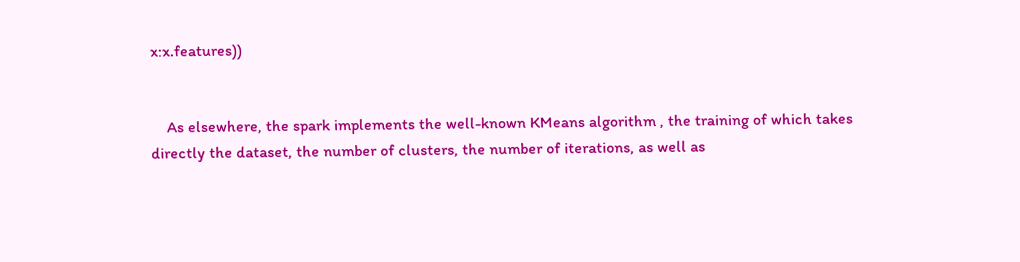x:x.features))


    As elsewhere, the spark implements the well-known KMeans algorithm , the training of which takes directly the dataset, the number of clusters, the number of iterations, as well as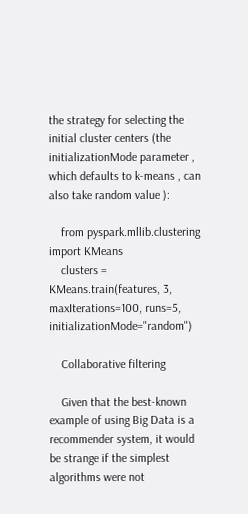the strategy for selecting the initial cluster centers (the initializationMode parameter , which defaults to k-means , can also take random value ):

    from pyspark.mllib.clustering import KMeans
    clusters = KMeans.train(features, 3, maxIterations=100, runs=5, initializationMode="random")

    Collaborative filtering

    Given that the best-known example of using Big Data is a recommender system, it would be strange if the simplest algorithms were not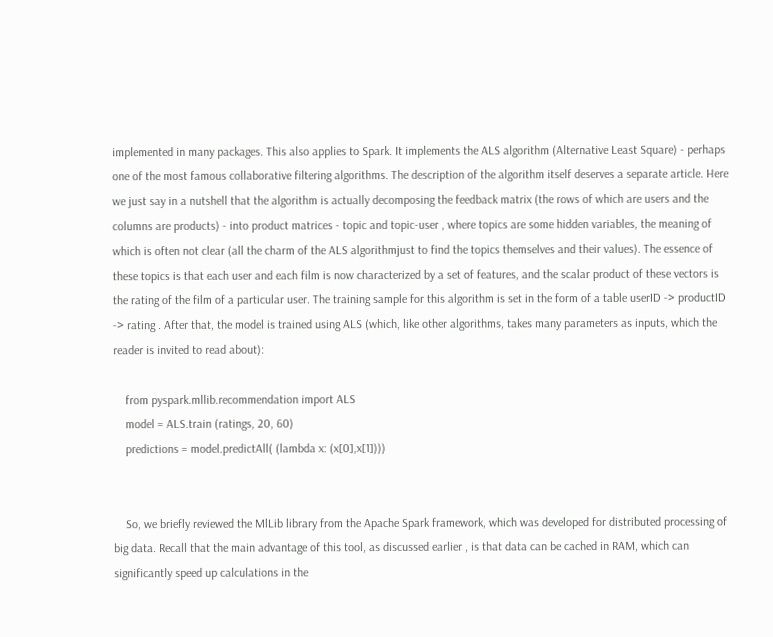implemented in many packages. This also applies to Spark. It implements the ALS algorithm (Alternative Least Square) - perhaps one of the most famous collaborative filtering algorithms. The description of the algorithm itself deserves a separate article. Here we just say in a nutshell that the algorithm is actually decomposing the feedback matrix (the rows of which are users and the columns are products) - into product matrices - topic and topic-user , where topics are some hidden variables, the meaning of which is often not clear (all the charm of the ALS algorithmjust to find the topics themselves and their values). The essence of these topics is that each user and each film is now characterized by a set of features, and the scalar product of these vectors is the rating of the film of a particular user. The training sample for this algorithm is set in the form of a table userID -> productID -> rating . After that, the model is trained using ALS (which, like other algorithms, takes many parameters as inputs, which the reader is invited to read about):

    from pyspark.mllib.recommendation import ALS
    model = ALS.train (ratings, 20, 60)
    predictions = model.predictAll( (lambda x: (x[0],x[1])))


    So, we briefly reviewed the MlLib library from the Apache Spark framework, which was developed for distributed processing of big data. Recall that the main advantage of this tool, as discussed earlier , is that data can be cached in RAM, which can significantly speed up calculations in the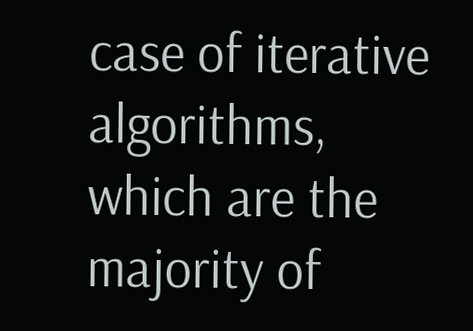case of iterative algorithms, which are the majority of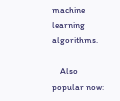machine learning algorithms.

    Also popular now: